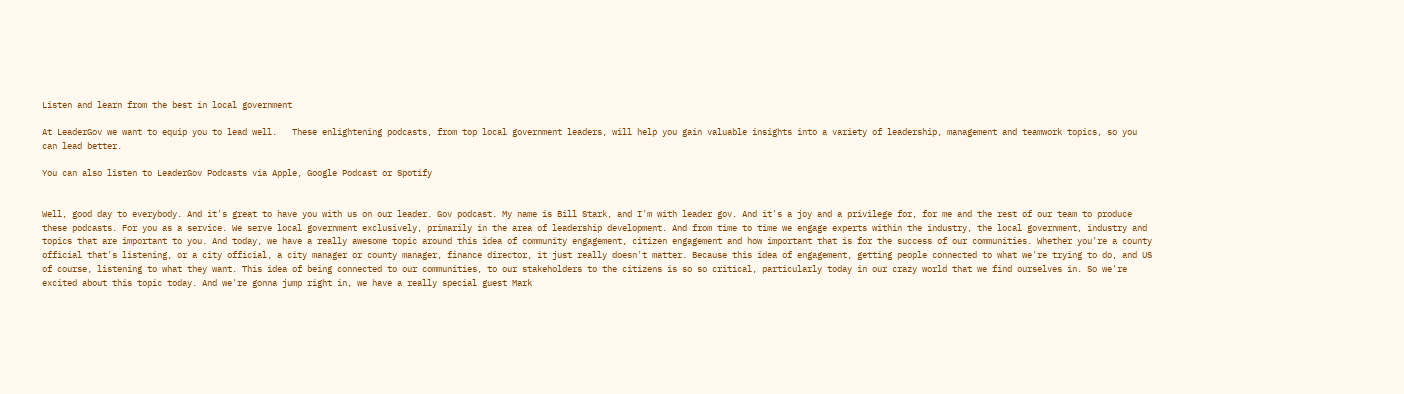Listen and learn from the best in local government

At LeaderGov we want to equip you to lead well.   These enlightening podcasts, from top local government leaders, will help you gain valuable insights into a variety of leadership, management and teamwork topics, so you can lead better.

You can also listen to LeaderGov Podcasts via Apple, Google Podcast or Spotify


Well, good day to everybody. And it's great to have you with us on our leader. Gov podcast. My name is Bill Stark, and I'm with leader gov. And it's a joy and a privilege for, for me and the rest of our team to produce these podcasts. For you as a service. We serve local government exclusively, primarily in the area of leadership development. And from time to time we engage experts within the industry, the local government, industry and topics that are important to you. And today, we have a really awesome topic around this idea of community engagement, citizen engagement and how important that is for the success of our communities. Whether you're a county official that's listening, or a city official, a city manager or county manager, finance director, it just really doesn't matter. Because this idea of engagement, getting people connected to what we're trying to do, and US of course, listening to what they want. This idea of being connected to our communities, to our stakeholders to the citizens is so so critical, particularly today in our crazy world that we find ourselves in. So we're excited about this topic today. And we're gonna jump right in, we have a really special guest Mark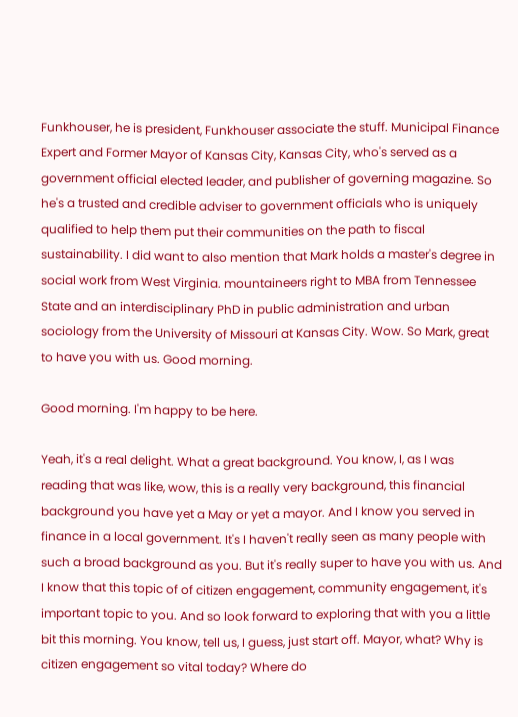Funkhouser, he is president, Funkhouser associate the stuff. Municipal Finance Expert and Former Mayor of Kansas City, Kansas City, who's served as a government official elected leader, and publisher of governing magazine. So he's a trusted and credible adviser to government officials who is uniquely qualified to help them put their communities on the path to fiscal sustainability. I did want to also mention that Mark holds a master's degree in social work from West Virginia. mountaineers right to MBA from Tennessee State and an interdisciplinary PhD in public administration and urban sociology from the University of Missouri at Kansas City. Wow. So Mark, great to have you with us. Good morning.

Good morning. I'm happy to be here.

Yeah, it's a real delight. What a great background. You know, I, as I was reading that was like, wow, this is a really very background, this financial background you have yet a May or yet a mayor. And I know you served in finance in a local government. It's I haven't really seen as many people with such a broad background as you. But it's really super to have you with us. And I know that this topic of of citizen engagement, community engagement, it's important topic to you. And so look forward to exploring that with you a little bit this morning. You know, tell us, I guess, just start off. Mayor, what? Why is citizen engagement so vital today? Where do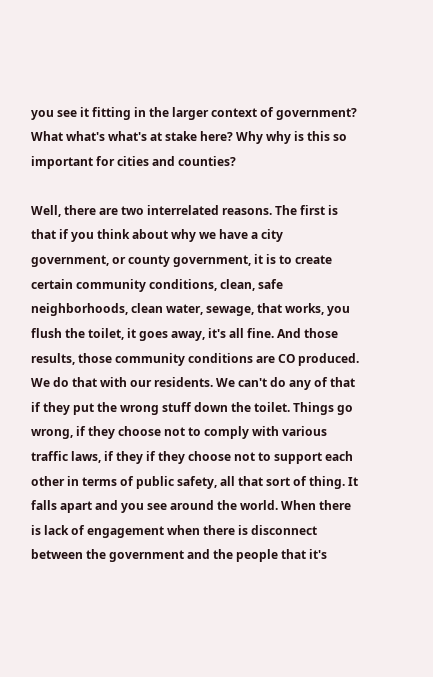you see it fitting in the larger context of government? What what's what's at stake here? Why why is this so important for cities and counties?

Well, there are two interrelated reasons. The first is that if you think about why we have a city government, or county government, it is to create certain community conditions, clean, safe neighborhoods, clean water, sewage, that works, you flush the toilet, it goes away, it's all fine. And those results, those community conditions are CO produced. We do that with our residents. We can't do any of that if they put the wrong stuff down the toilet. Things go wrong, if they choose not to comply with various traffic laws, if they if they choose not to support each other in terms of public safety, all that sort of thing. It falls apart and you see around the world. When there is lack of engagement when there is disconnect between the government and the people that it's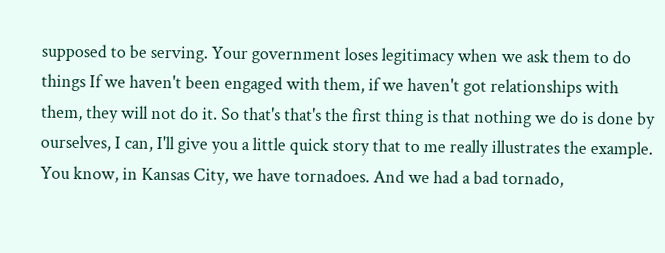supposed to be serving. Your government loses legitimacy when we ask them to do things If we haven't been engaged with them, if we haven't got relationships with them, they will not do it. So that's that's the first thing is that nothing we do is done by ourselves, I can, I'll give you a little quick story that to me really illustrates the example. You know, in Kansas City, we have tornadoes. And we had a bad tornado,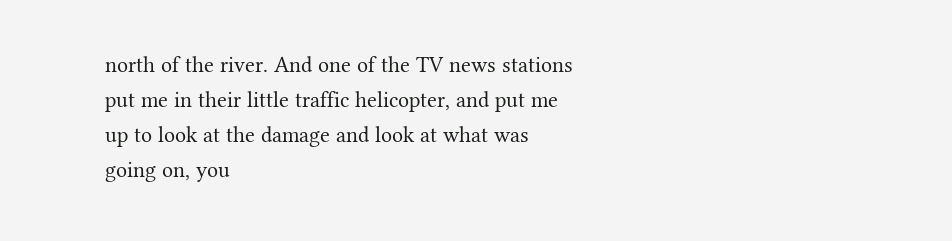north of the river. And one of the TV news stations put me in their little traffic helicopter, and put me up to look at the damage and look at what was going on, you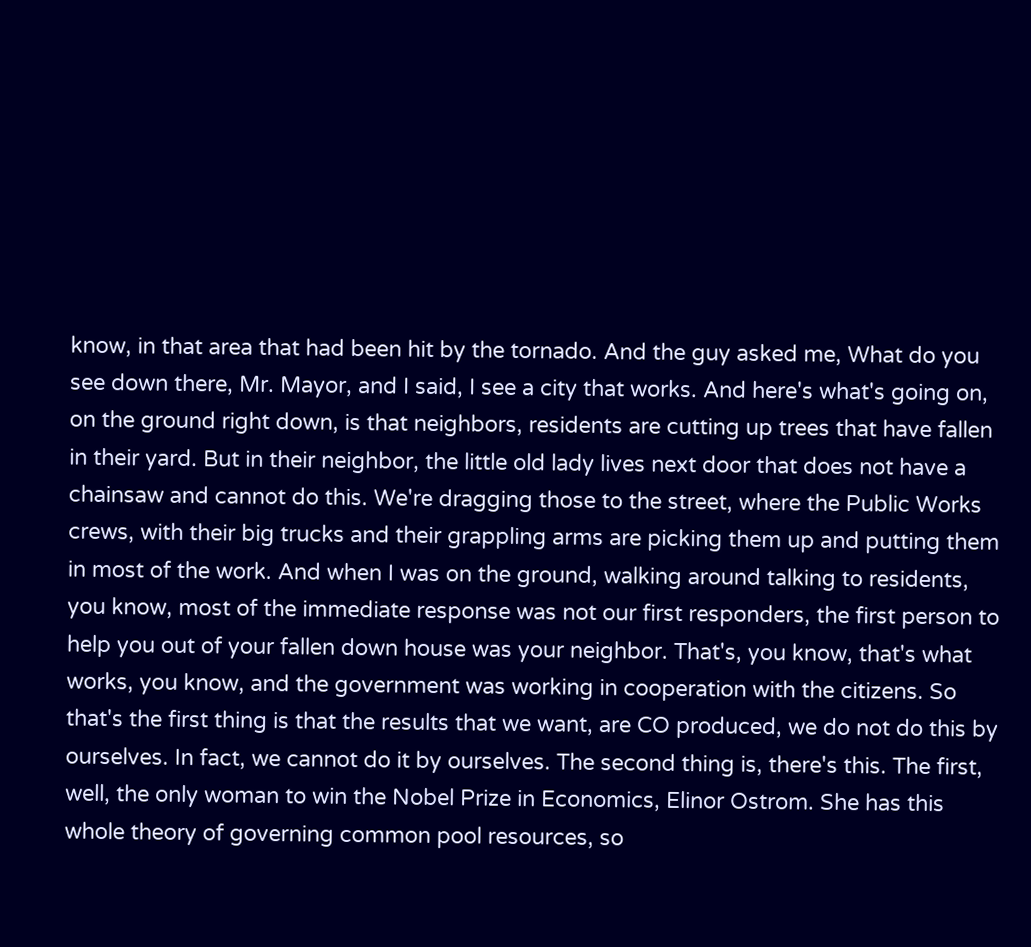know, in that area that had been hit by the tornado. And the guy asked me, What do you see down there, Mr. Mayor, and I said, I see a city that works. And here's what's going on, on the ground right down, is that neighbors, residents are cutting up trees that have fallen in their yard. But in their neighbor, the little old lady lives next door that does not have a chainsaw and cannot do this. We're dragging those to the street, where the Public Works crews, with their big trucks and their grappling arms are picking them up and putting them in most of the work. And when I was on the ground, walking around talking to residents, you know, most of the immediate response was not our first responders, the first person to help you out of your fallen down house was your neighbor. That's, you know, that's what works, you know, and the government was working in cooperation with the citizens. So that's the first thing is that the results that we want, are CO produced, we do not do this by ourselves. In fact, we cannot do it by ourselves. The second thing is, there's this. The first, well, the only woman to win the Nobel Prize in Economics, Elinor Ostrom. She has this whole theory of governing common pool resources, so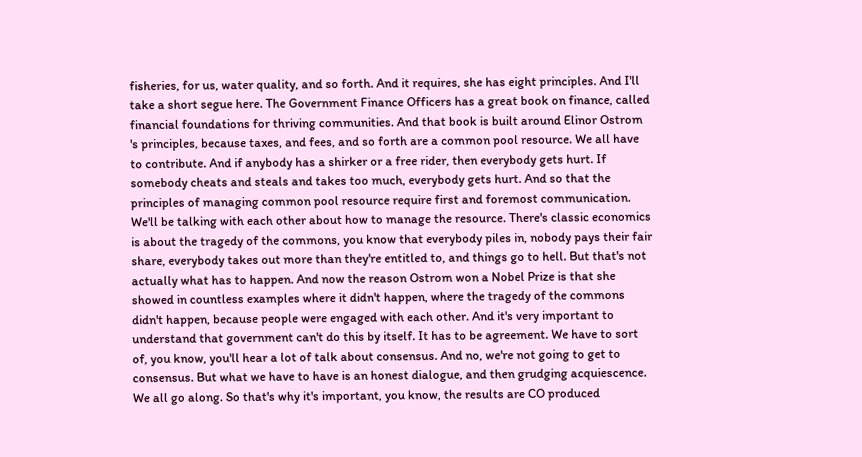fisheries, for us, water quality, and so forth. And it requires, she has eight principles. And I'll take a short segue here. The Government Finance Officers has a great book on finance, called financial foundations for thriving communities. And that book is built around Elinor Ostrom 's principles, because taxes, and fees, and so forth are a common pool resource. We all have to contribute. And if anybody has a shirker or a free rider, then everybody gets hurt. If somebody cheats and steals and takes too much, everybody gets hurt. And so that the principles of managing common pool resource require first and foremost communication. We'll be talking with each other about how to manage the resource. There's classic economics is about the tragedy of the commons, you know that everybody piles in, nobody pays their fair share, everybody takes out more than they're entitled to, and things go to hell. But that's not actually what has to happen. And now the reason Ostrom won a Nobel Prize is that she showed in countless examples where it didn't happen, where the tragedy of the commons didn't happen, because people were engaged with each other. And it's very important to understand that government can't do this by itself. It has to be agreement. We have to sort of, you know, you'll hear a lot of talk about consensus. And no, we're not going to get to consensus. But what we have to have is an honest dialogue, and then grudging acquiescence. We all go along. So that's why it's important, you know, the results are CO produced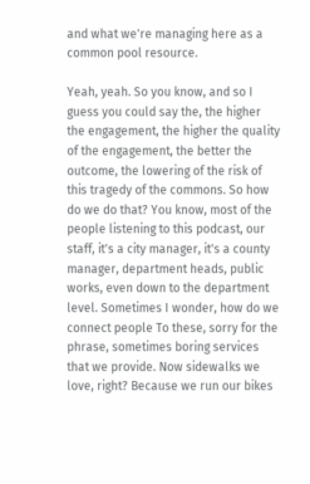and what we're managing here as a common pool resource.

Yeah, yeah. So you know, and so I guess you could say the, the higher the engagement, the higher the quality of the engagement, the better the outcome, the lowering of the risk of this tragedy of the commons. So how do we do that? You know, most of the people listening to this podcast, our staff, it's a city manager, it's a county manager, department heads, public works, even down to the department level. Sometimes I wonder, how do we connect people To these, sorry for the phrase, sometimes boring services that we provide. Now sidewalks we love, right? Because we run our bikes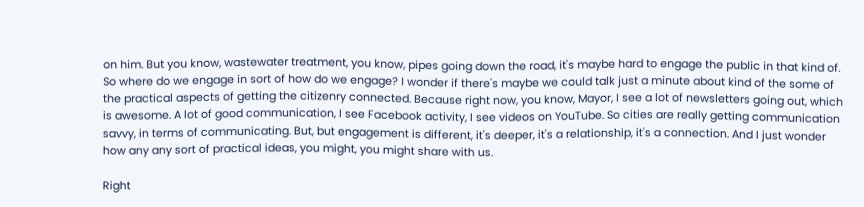on him. But you know, wastewater treatment, you know, pipes going down the road, it's maybe hard to engage the public in that kind of. So where do we engage in sort of how do we engage? I wonder if there's maybe we could talk just a minute about kind of the some of the practical aspects of getting the citizenry connected. Because right now, you know, Mayor, I see a lot of newsletters going out, which is awesome. A lot of good communication, I see Facebook activity, I see videos on YouTube. So cities are really getting communication savvy, in terms of communicating. But, but engagement is different, it's deeper, it's a relationship, it's a connection. And I just wonder how any any sort of practical ideas, you might, you might share with us.

Right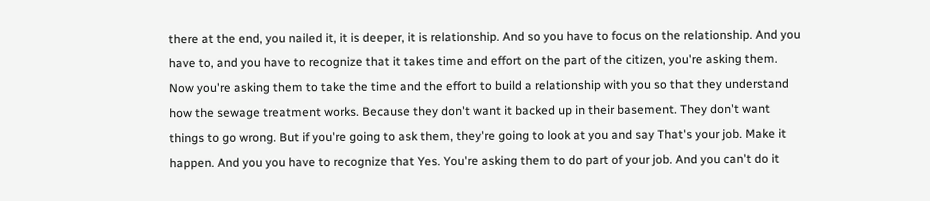there at the end, you nailed it, it is deeper, it is relationship. And so you have to focus on the relationship. And you have to, and you have to recognize that it takes time and effort on the part of the citizen, you're asking them. Now you're asking them to take the time and the effort to build a relationship with you so that they understand how the sewage treatment works. Because they don't want it backed up in their basement. They don't want things to go wrong. But if you're going to ask them, they're going to look at you and say That's your job. Make it happen. And you you have to recognize that Yes. You're asking them to do part of your job. And you can't do it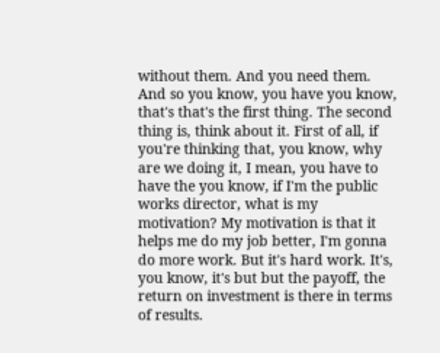without them. And you need them. And so you know, you have you know, that's that's the first thing. The second thing is, think about it. First of all, if you're thinking that, you know, why are we doing it, I mean, you have to have the you know, if I'm the public works director, what is my motivation? My motivation is that it helps me do my job better, I'm gonna do more work. But it's hard work. It's, you know, it's but but the payoff, the return on investment is there in terms of results.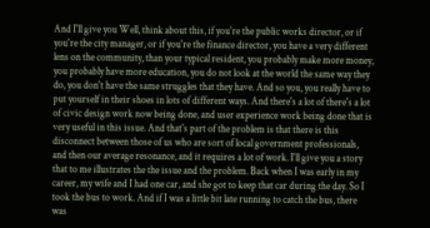And I'll give you Well, think about this, if you're the public works director, or if you're the city manager, or if you're the finance director, you have a very different lens on the community, than your typical resident, you probably make more money, you probably have more education, you do not look at the world the same way they do, you don't have the same struggles that they have. And so you, you really have to put yourself in their shoes in lots of different ways. And there's a lot of there's a lot of civic design work now being done, and user experience work being done that is very useful in this issue. And that's part of the problem is that there is this disconnect between those of us who are sort of local government professionals, and then our average resonance, and it requires a lot of work. I'll give you a story that to me illustrates the the issue and the problem. Back when I was early in my career, my wife and I had one car, and she got to keep that car during the day. So I took the bus to work. And if I was a little bit late running to catch the bus, there was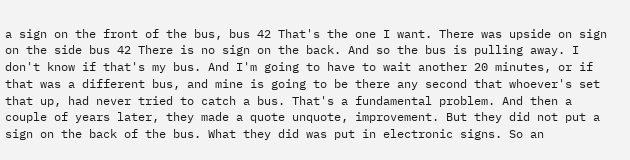a sign on the front of the bus, bus 42 That's the one I want. There was upside on sign on the side bus 42 There is no sign on the back. And so the bus is pulling away. I don't know if that's my bus. And I'm going to have to wait another 20 minutes, or if that was a different bus, and mine is going to be there any second that whoever's set that up, had never tried to catch a bus. That's a fundamental problem. And then a couple of years later, they made a quote unquote, improvement. But they did not put a sign on the back of the bus. What they did was put in electronic signs. So an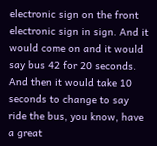electronic sign on the front electronic sign in sign. And it would come on and it would say bus 42 for 20 seconds. And then it would take 10 seconds to change to say ride the bus, you know, have a great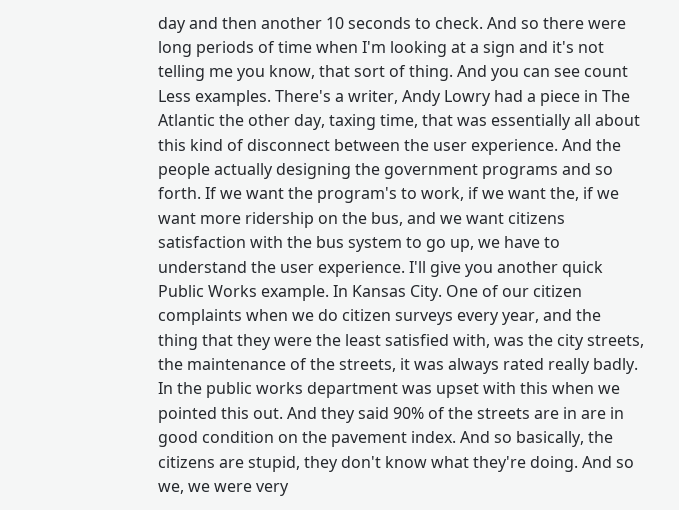day and then another 10 seconds to check. And so there were long periods of time when I'm looking at a sign and it's not telling me you know, that sort of thing. And you can see count Less examples. There's a writer, Andy Lowry had a piece in The Atlantic the other day, taxing time, that was essentially all about this kind of disconnect between the user experience. And the people actually designing the government programs and so forth. If we want the program's to work, if we want the, if we want more ridership on the bus, and we want citizens satisfaction with the bus system to go up, we have to understand the user experience. I'll give you another quick Public Works example. In Kansas City. One of our citizen complaints when we do citizen surveys every year, and the thing that they were the least satisfied with, was the city streets, the maintenance of the streets, it was always rated really badly. In the public works department was upset with this when we pointed this out. And they said 90% of the streets are in are in good condition on the pavement index. And so basically, the citizens are stupid, they don't know what they're doing. And so we, we were very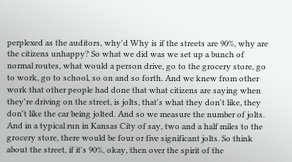perplexed as the auditors, why'd Why is if the streets are 90%, why are the citizens unhappy? So what we did was we set up a bunch of normal routes, what would a person drive, go to the grocery store, go to work, go to school, so on and so forth. And we knew from other work that other people had done that what citizens are saying when they're driving on the street, is jolts, that's what they don't like, they don't like the car being jolted. And so we measure the number of jolts. And in a typical run in Kansas City of say, two and a half miles to the grocery store, there would be four or five significant jolts. So think about the street, if it's 90%, okay, then over the spirit of the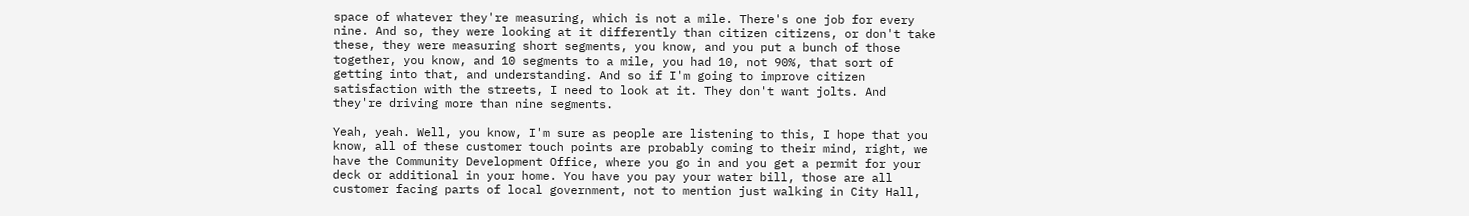space of whatever they're measuring, which is not a mile. There's one job for every nine. And so, they were looking at it differently than citizen citizens, or don't take these, they were measuring short segments, you know, and you put a bunch of those together, you know, and 10 segments to a mile, you had 10, not 90%, that sort of getting into that, and understanding. And so if I'm going to improve citizen satisfaction with the streets, I need to look at it. They don't want jolts. And they're driving more than nine segments.

Yeah, yeah. Well, you know, I'm sure as people are listening to this, I hope that you know, all of these customer touch points are probably coming to their mind, right, we have the Community Development Office, where you go in and you get a permit for your deck or additional in your home. You have you pay your water bill, those are all customer facing parts of local government, not to mention just walking in City Hall,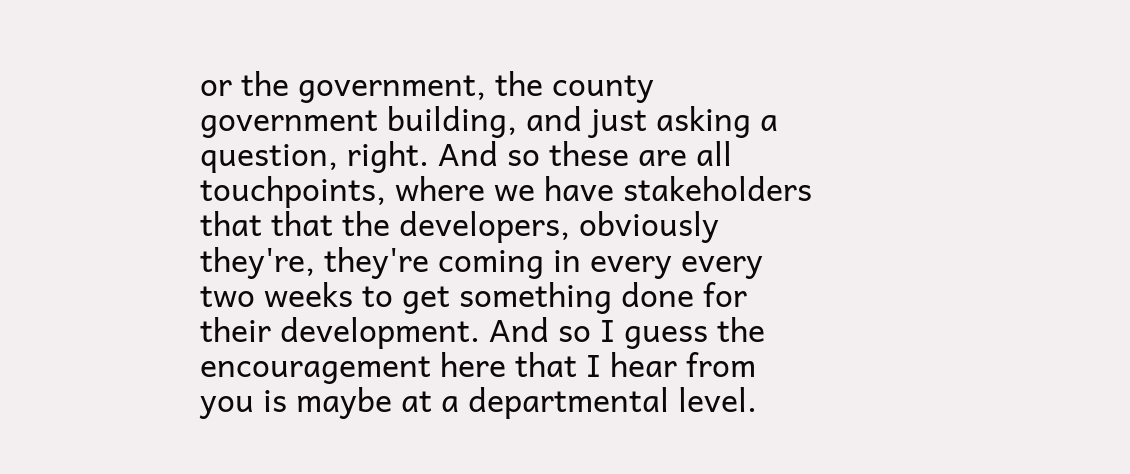or the government, the county government building, and just asking a question, right. And so these are all touchpoints, where we have stakeholders that that the developers, obviously they're, they're coming in every every two weeks to get something done for their development. And so I guess the encouragement here that I hear from you is maybe at a departmental level.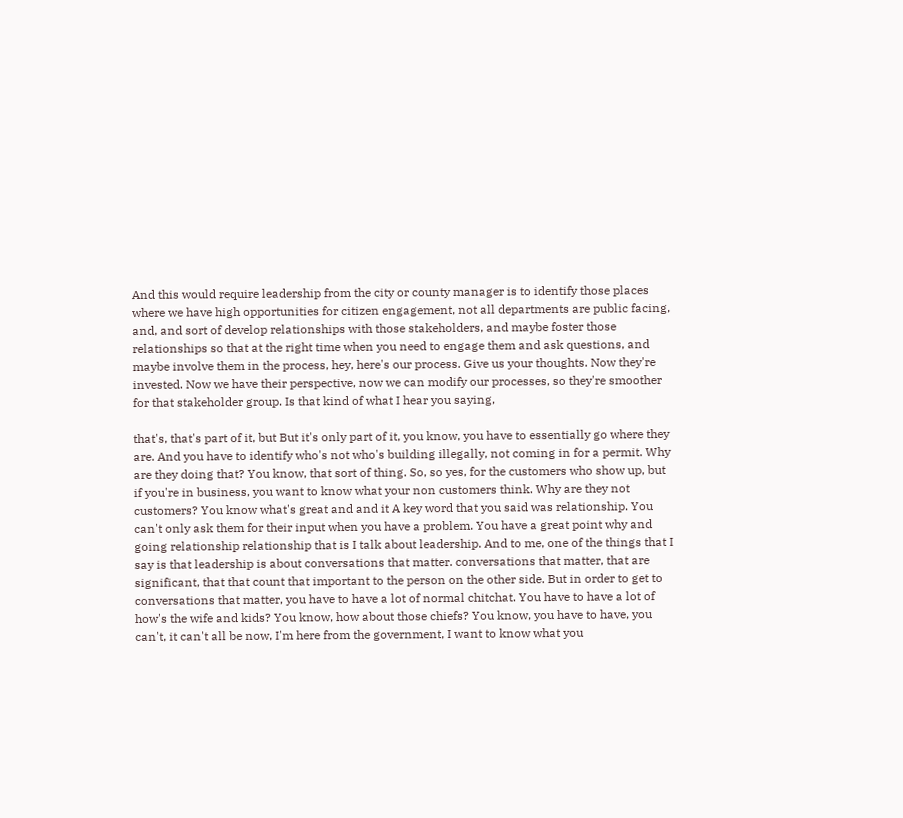And this would require leadership from the city or county manager is to identify those places where we have high opportunities for citizen engagement, not all departments are public facing, and, and sort of develop relationships with those stakeholders, and maybe foster those relationships so that at the right time when you need to engage them and ask questions, and maybe involve them in the process, hey, here's our process. Give us your thoughts. Now they're invested. Now we have their perspective, now we can modify our processes, so they're smoother for that stakeholder group. Is that kind of what I hear you saying,

that's, that's part of it, but But it's only part of it, you know, you have to essentially go where they are. And you have to identify who's not who's building illegally, not coming in for a permit. Why are they doing that? You know, that sort of thing. So, so yes, for the customers who show up, but if you're in business, you want to know what your non customers think. Why are they not customers? You know what's great and and it A key word that you said was relationship. You can't only ask them for their input when you have a problem. You have a great point why and going relationship relationship that is I talk about leadership. And to me, one of the things that I say is that leadership is about conversations that matter. conversations that matter, that are significant, that that count that important to the person on the other side. But in order to get to conversations that matter, you have to have a lot of normal chitchat. You have to have a lot of how's the wife and kids? You know, how about those chiefs? You know, you have to have, you can't, it can't all be now, I'm here from the government, I want to know what you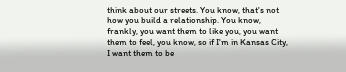think about our streets. You know, that's not how you build a relationship. You know, frankly, you want them to like you, you want them to feel, you know, so if I'm in Kansas City, I want them to be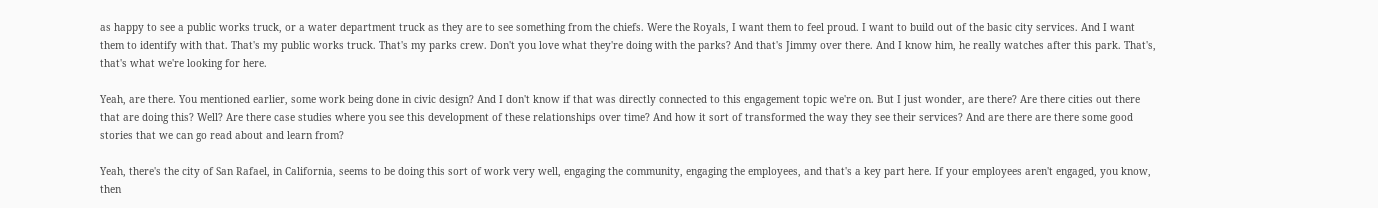as happy to see a public works truck, or a water department truck as they are to see something from the chiefs. Were the Royals, I want them to feel proud. I want to build out of the basic city services. And I want them to identify with that. That's my public works truck. That's my parks crew. Don't you love what they're doing with the parks? And that's Jimmy over there. And I know him, he really watches after this park. That's, that's what we're looking for here.

Yeah, are there. You mentioned earlier, some work being done in civic design? And I don't know if that was directly connected to this engagement topic we're on. But I just wonder, are there? Are there cities out there that are doing this? Well? Are there case studies where you see this development of these relationships over time? And how it sort of transformed the way they see their services? And are there are there some good stories that we can go read about and learn from?

Yeah, there's the city of San Rafael, in California, seems to be doing this sort of work very well, engaging the community, engaging the employees, and that's a key part here. If your employees aren't engaged, you know, then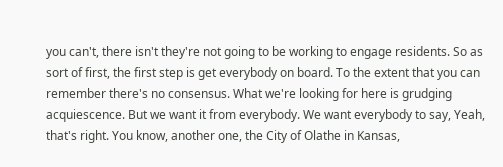you can't, there isn't they're not going to be working to engage residents. So as sort of first, the first step is get everybody on board. To the extent that you can remember there's no consensus. What we're looking for here is grudging acquiescence. But we want it from everybody. We want everybody to say, Yeah, that's right. You know, another one, the City of Olathe in Kansas,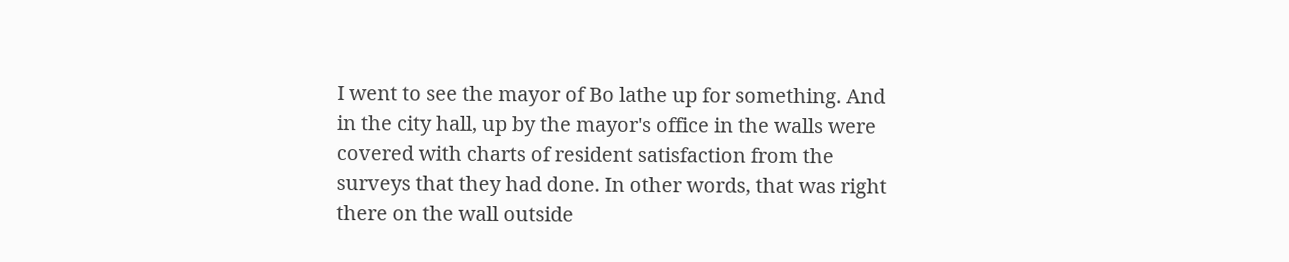I went to see the mayor of Bo lathe up for something. And in the city hall, up by the mayor's office in the walls were covered with charts of resident satisfaction from the surveys that they had done. In other words, that was right there on the wall outside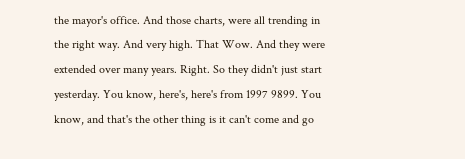the mayor's office. And those charts, were all trending in the right way. And very high. That Wow. And they were extended over many years. Right. So they didn't just start yesterday. You know, here's, here's from 1997 9899. You know, and that's the other thing is it can't come and go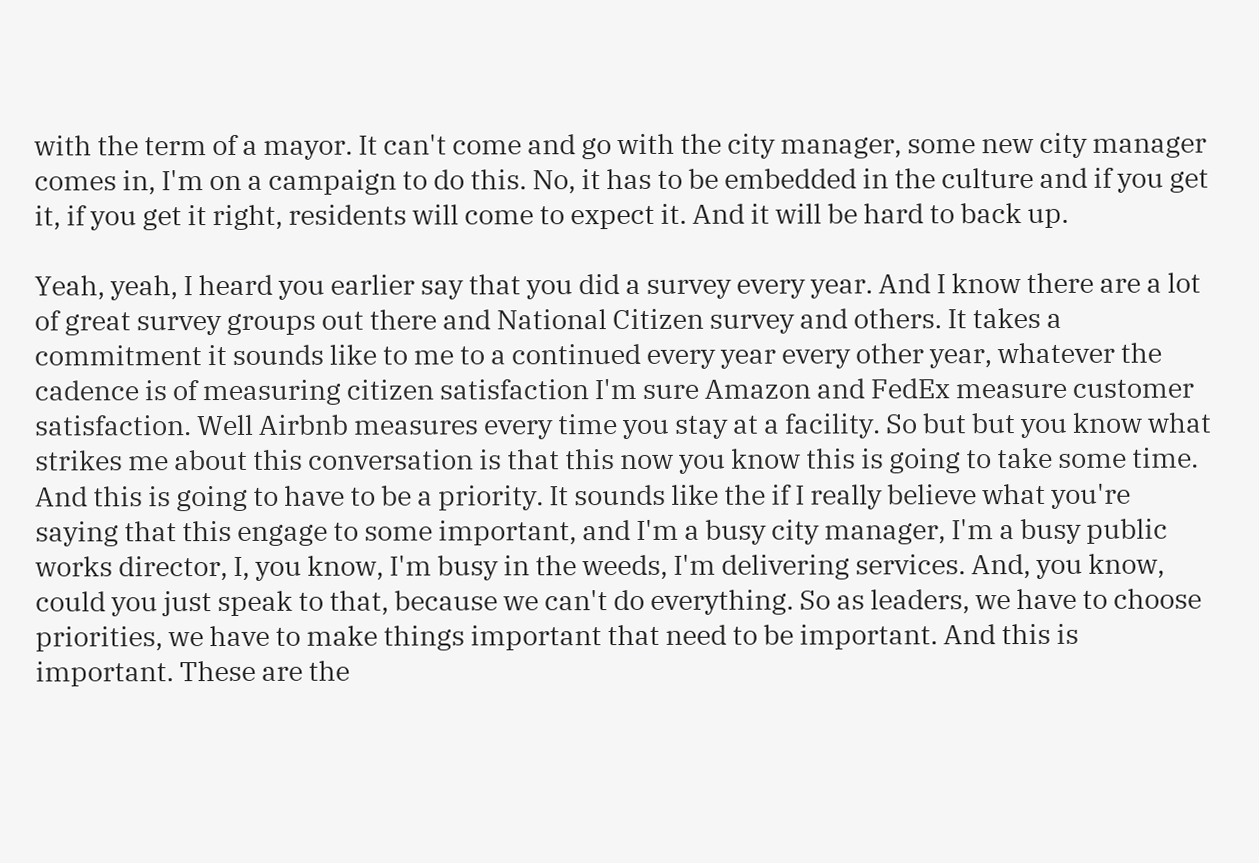with the term of a mayor. It can't come and go with the city manager, some new city manager comes in, I'm on a campaign to do this. No, it has to be embedded in the culture and if you get it, if you get it right, residents will come to expect it. And it will be hard to back up.

Yeah, yeah, I heard you earlier say that you did a survey every year. And I know there are a lot of great survey groups out there and National Citizen survey and others. It takes a commitment it sounds like to me to a continued every year every other year, whatever the cadence is of measuring citizen satisfaction I'm sure Amazon and FedEx measure customer satisfaction. Well Airbnb measures every time you stay at a facility. So but but you know what strikes me about this conversation is that this now you know this is going to take some time. And this is going to have to be a priority. It sounds like the if I really believe what you're saying that this engage to some important, and I'm a busy city manager, I'm a busy public works director, I, you know, I'm busy in the weeds, I'm delivering services. And, you know, could you just speak to that, because we can't do everything. So as leaders, we have to choose priorities, we have to make things important that need to be important. And this is important. These are the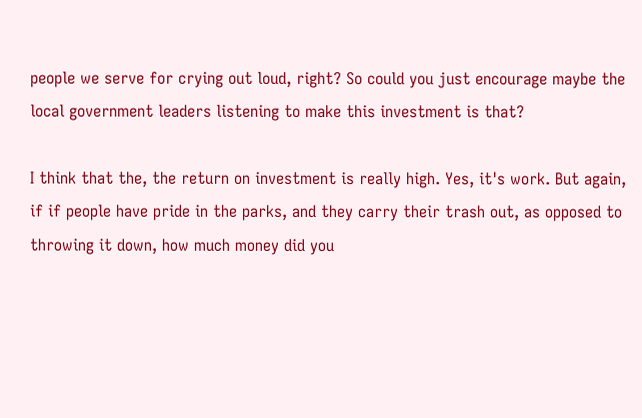people we serve for crying out loud, right? So could you just encourage maybe the local government leaders listening to make this investment is that?

I think that the, the return on investment is really high. Yes, it's work. But again, if if people have pride in the parks, and they carry their trash out, as opposed to throwing it down, how much money did you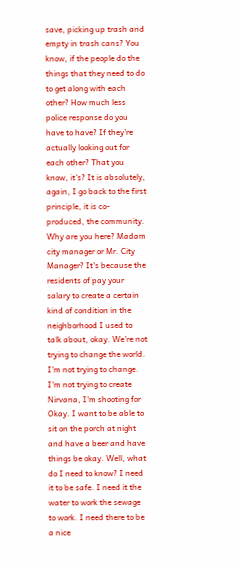save, picking up trash and empty in trash cans? You know, if the people do the things that they need to do to get along with each other? How much less police response do you have to have? If they're actually looking out for each other? That you know, it's? It is absolutely, again, I go back to the first principle, it is co-produced, the community. Why are you here? Madam city manager or Mr. City Manager? It's because the residents of pay your salary to create a certain kind of condition in the neighborhood I used to talk about, okay. We're not trying to change the world. I'm not trying to change. I'm not trying to create Nirvana, I'm shooting for Okay. I want to be able to sit on the porch at night and have a beer and have things be okay. Well, what do I need to know? I need it to be safe. I need it the water to work the sewage to work. I need there to be a nice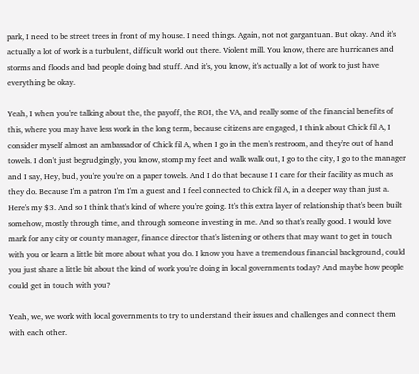park, I need to be street trees in front of my house. I need things. Again, not not gargantuan. But okay. And it's actually a lot of work is a turbulent, difficult world out there. Violent mill. You know, there are hurricanes and storms and floods and bad people doing bad stuff. And it's, you know, it's actually a lot of work to just have everything be okay.

Yeah, I when you're talking about the, the payoff, the ROI, the VA, and really some of the financial benefits of this, where you may have less work in the long term, because citizens are engaged, I think about Chick fil A, I consider myself almost an ambassador of Chick fil A, when I go in the men's restroom, and they're out of hand towels. I don't just begrudgingly, you know, stomp my feet and walk walk out, I go to the city, I go to the manager and I say, Hey, bud, you're you're on a paper towels. And I do that because I I care for their facility as much as they do. Because I'm a patron I'm I'm a guest and I feel connected to Chick fil A, in a deeper way than just a. Here's my $3. And so I think that's kind of where you're going. It's this extra layer of relationship that's been built somehow, mostly through time, and through someone investing in me. And so that's really good. I would love mark for any city or county manager, finance director that's listening or others that may want to get in touch with you or learn a little bit more about what you do. I know you have a tremendous financial background, could you just share a little bit about the kind of work you're doing in local governments today? And maybe how people could get in touch with you?

Yeah, we, we work with local governments to try to understand their issues and challenges and connect them with each other.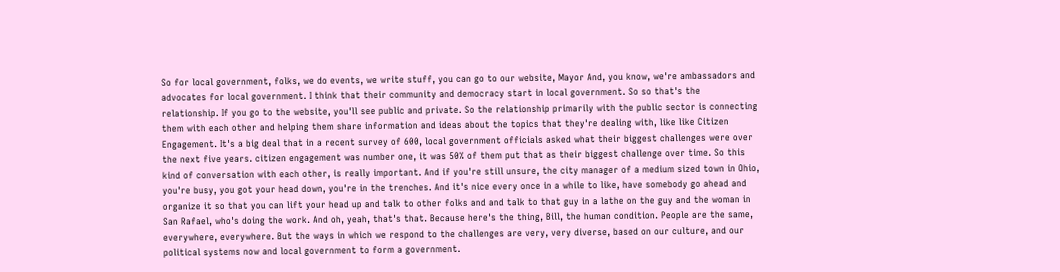So for local government, folks, we do events, we write stuff, you can go to our website, Mayor And, you know, we're ambassadors and advocates for local government. I think that their community and democracy start in local government. So so that's the relationship. If you go to the website, you'll see public and private. So the relationship primarily with the public sector is connecting them with each other and helping them share information and ideas about the topics that they're dealing with, like like Citizen Engagement. It's a big deal that in a recent survey of 600, local government officials asked what their biggest challenges were over the next five years. citizen engagement was number one, it was 50% of them put that as their biggest challenge over time. So this kind of conversation with each other, is really important. And if you're still unsure, the city manager of a medium sized town in Ohio, you're busy, you got your head down, you're in the trenches. And it's nice every once in a while to like, have somebody go ahead and organize it so that you can lift your head up and talk to other folks and and talk to that guy in a lathe on the guy and the woman in San Rafael, who's doing the work. And oh, yeah, that's that. Because here's the thing, Bill, the human condition. People are the same, everywhere, everywhere. But the ways in which we respond to the challenges are very, very diverse, based on our culture, and our political systems now and local government to form a government.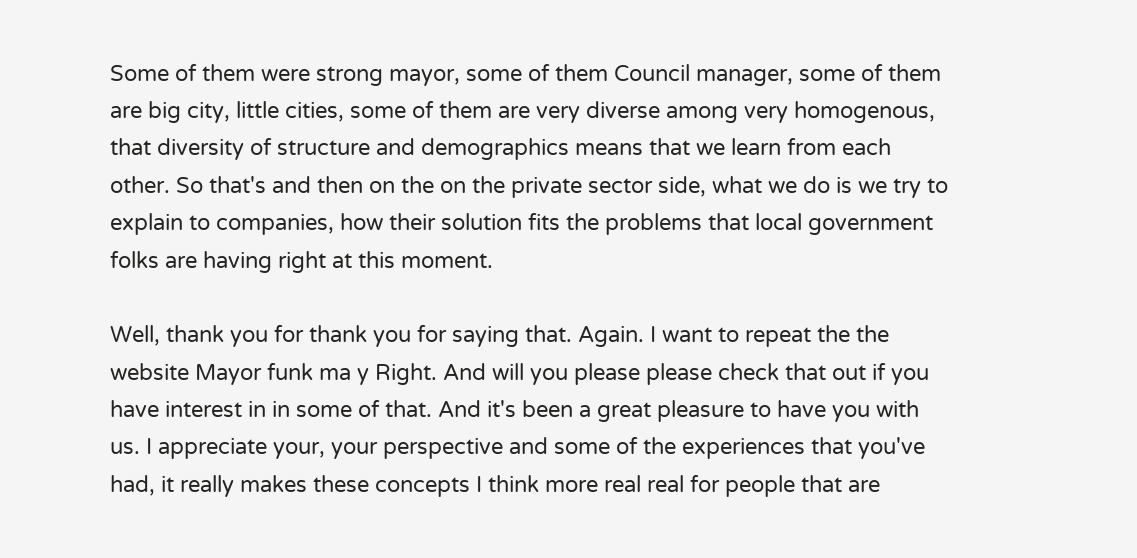Some of them were strong mayor, some of them Council manager, some of them are big city, little cities, some of them are very diverse among very homogenous, that diversity of structure and demographics means that we learn from each other. So that's and then on the on the private sector side, what we do is we try to explain to companies, how their solution fits the problems that local government folks are having right at this moment.

Well, thank you for thank you for saying that. Again. I want to repeat the the website Mayor funk ma y Right. And will you please please check that out if you have interest in in some of that. And it's been a great pleasure to have you with us. I appreciate your, your perspective and some of the experiences that you've had, it really makes these concepts I think more real real for people that are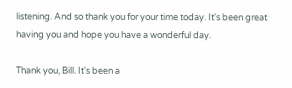listening. And so thank you for your time today. It's been great having you and hope you have a wonderful day.

Thank you, Bill. It's been a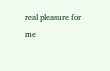real pleasure for me